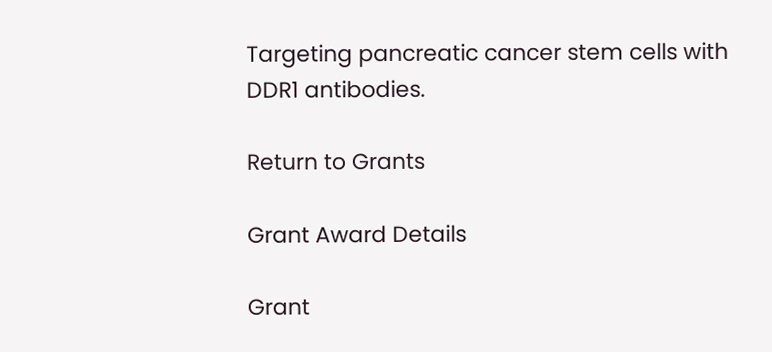Targeting pancreatic cancer stem cells with DDR1 antibodies.

Return to Grants

Grant Award Details

Grant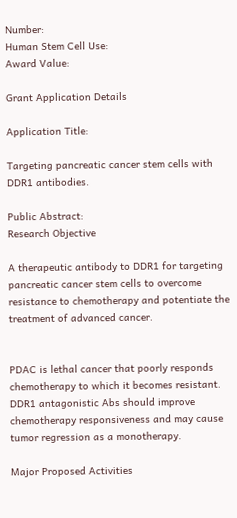Number:
Human Stem Cell Use:
Award Value:

Grant Application Details

Application Title:

Targeting pancreatic cancer stem cells with DDR1 antibodies.

Public Abstract:
Research Objective

A therapeutic antibody to DDR1 for targeting pancreatic cancer stem cells to overcome resistance to chemotherapy and potentiate the treatment of advanced cancer.


PDAC is lethal cancer that poorly responds chemotherapy to which it becomes resistant. DDR1 antagonistic Abs should improve chemotherapy responsiveness and may cause tumor regression as a monotherapy.

Major Proposed Activities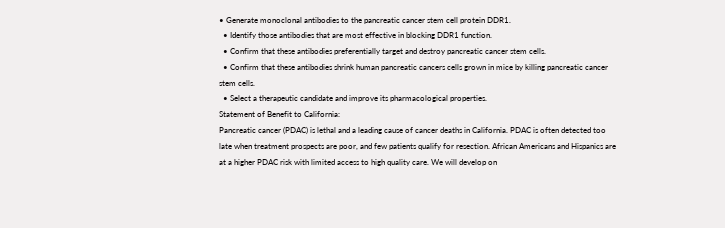• Generate monoclonal antibodies to the pancreatic cancer stem cell protein DDR1.
  • Identify those antibodies that are most effective in blocking DDR1 function.
  • Confirm that these antibodies preferentially target and destroy pancreatic cancer stem cells.
  • Confirm that these antibodies shrink human pancreatic cancers cells grown in mice by killing pancreatic cancer stem cells.
  • Select a therapeutic candidate and improve its pharmacological properties.
Statement of Benefit to California:
Pancreatic cancer (PDAC) is lethal and a leading cause of cancer deaths in California. PDAC is often detected too late when treatment prospects are poor, and few patients qualify for resection. African Americans and Hispanics are at a higher PDAC risk with limited access to high quality care. We will develop on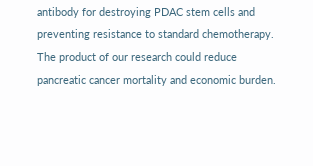antibody for destroying PDAC stem cells and preventing resistance to standard chemotherapy. The product of our research could reduce pancreatic cancer mortality and economic burden.